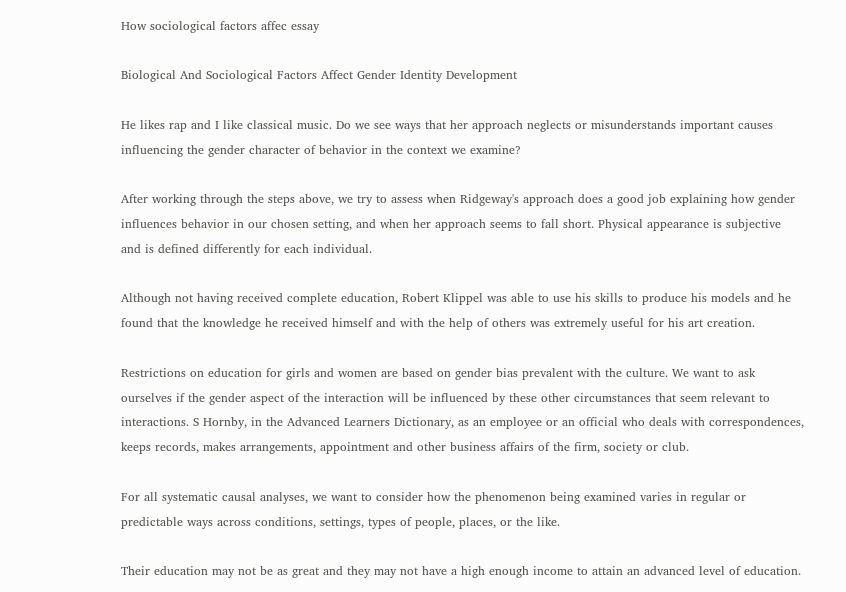How sociological factors affec essay

Biological And Sociological Factors Affect Gender Identity Development

He likes rap and I like classical music. Do we see ways that her approach neglects or misunderstands important causes influencing the gender character of behavior in the context we examine?

After working through the steps above, we try to assess when Ridgeway's approach does a good job explaining how gender influences behavior in our chosen setting, and when her approach seems to fall short. Physical appearance is subjective and is defined differently for each individual.

Although not having received complete education, Robert Klippel was able to use his skills to produce his models and he found that the knowledge he received himself and with the help of others was extremely useful for his art creation.

Restrictions on education for girls and women are based on gender bias prevalent with the culture. We want to ask ourselves if the gender aspect of the interaction will be influenced by these other circumstances that seem relevant to interactions. S Hornby, in the Advanced Learners Dictionary, as an employee or an official who deals with correspondences, keeps records, makes arrangements, appointment and other business affairs of the firm, society or club.

For all systematic causal analyses, we want to consider how the phenomenon being examined varies in regular or predictable ways across conditions, settings, types of people, places, or the like.

Their education may not be as great and they may not have a high enough income to attain an advanced level of education.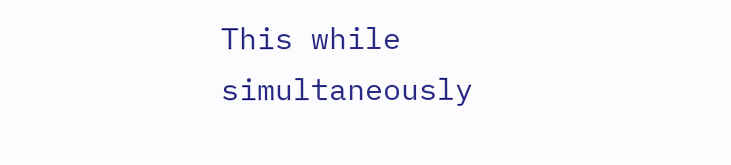This while simultaneously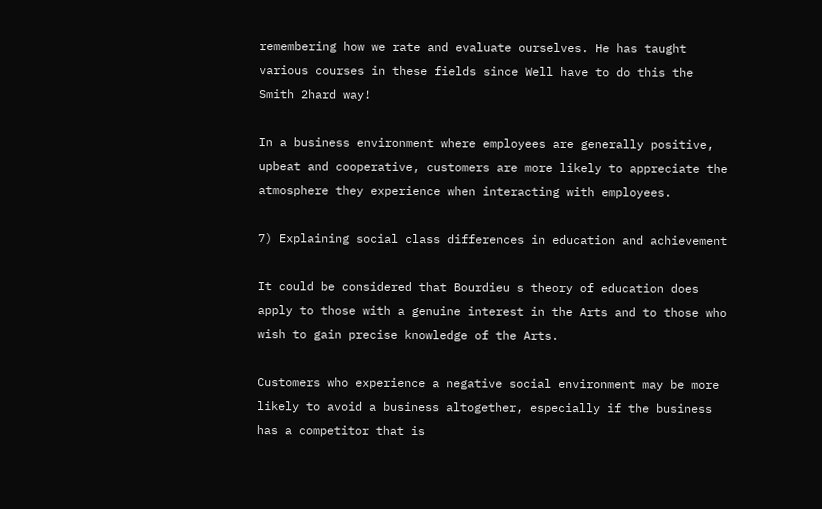remembering how we rate and evaluate ourselves. He has taught various courses in these fields since Well have to do this the Smith 2hard way!

In a business environment where employees are generally positive, upbeat and cooperative, customers are more likely to appreciate the atmosphere they experience when interacting with employees.

7) Explaining social class differences in education and achievement

It could be considered that Bourdieu s theory of education does apply to those with a genuine interest in the Arts and to those who wish to gain precise knowledge of the Arts.

Customers who experience a negative social environment may be more likely to avoid a business altogether, especially if the business has a competitor that is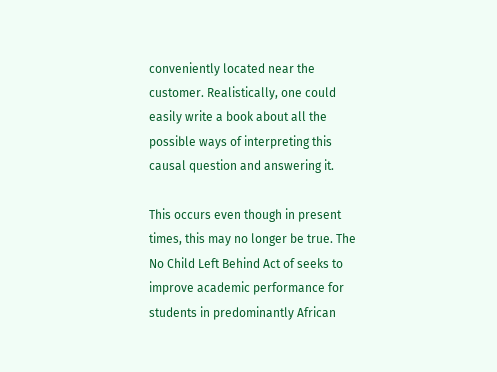conveniently located near the customer. Realistically, one could easily write a book about all the possible ways of interpreting this causal question and answering it.

This occurs even though in present times, this may no longer be true. The No Child Left Behind Act of seeks to improve academic performance for students in predominantly African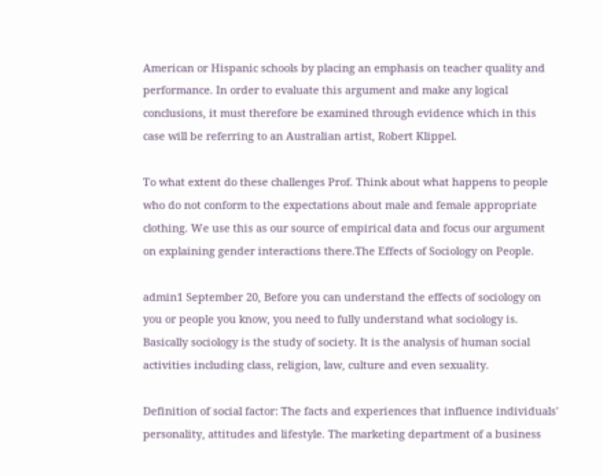American or Hispanic schools by placing an emphasis on teacher quality and performance. In order to evaluate this argument and make any logical conclusions, it must therefore be examined through evidence which in this case will be referring to an Australian artist, Robert Klippel.

To what extent do these challenges Prof. Think about what happens to people who do not conform to the expectations about male and female appropriate clothing. We use this as our source of empirical data and focus our argument on explaining gender interactions there.The Effects of Sociology on People.

admin1 September 20, Before you can understand the effects of sociology on you or people you know, you need to fully understand what sociology is. Basically sociology is the study of society. It is the analysis of human social activities including class, religion, law, culture and even sexuality.

Definition of social factor: The facts and experiences that influence individuals' personality, attitudes and lifestyle. The marketing department of a business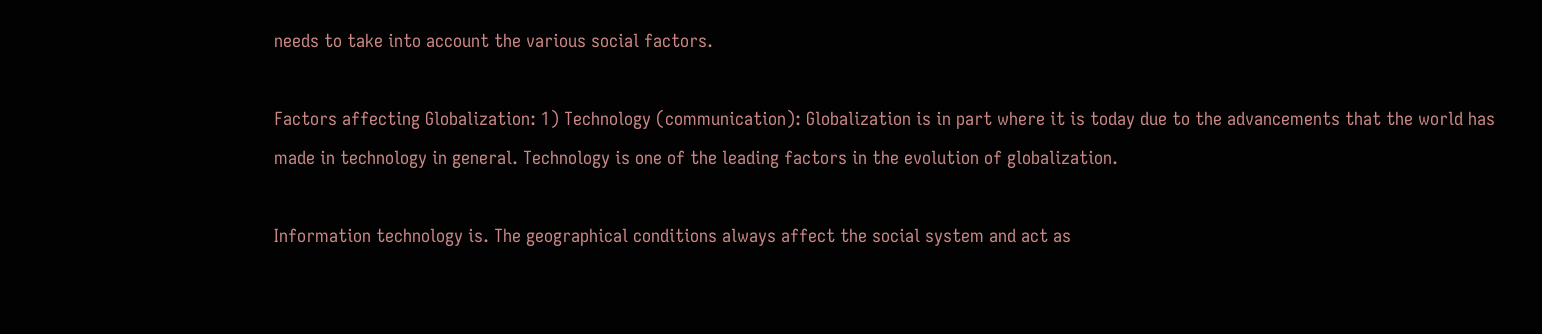needs to take into account the various social factors.

Factors affecting Globalization: 1) Technology (communication): Globalization is in part where it is today due to the advancements that the world has made in technology in general. Technology is one of the leading factors in the evolution of globalization.

Information technology is. The geographical conditions always affect the social system and act as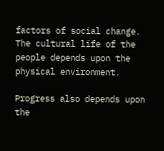factors of social change. The cultural life of the people depends upon the physical environment.

Progress also depends upon the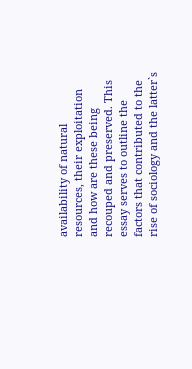availability of natural resources, their exploitation and how are these being recouped and preserved. This essay serves to outline the factors that contributed to the rise of sociology and the latter`s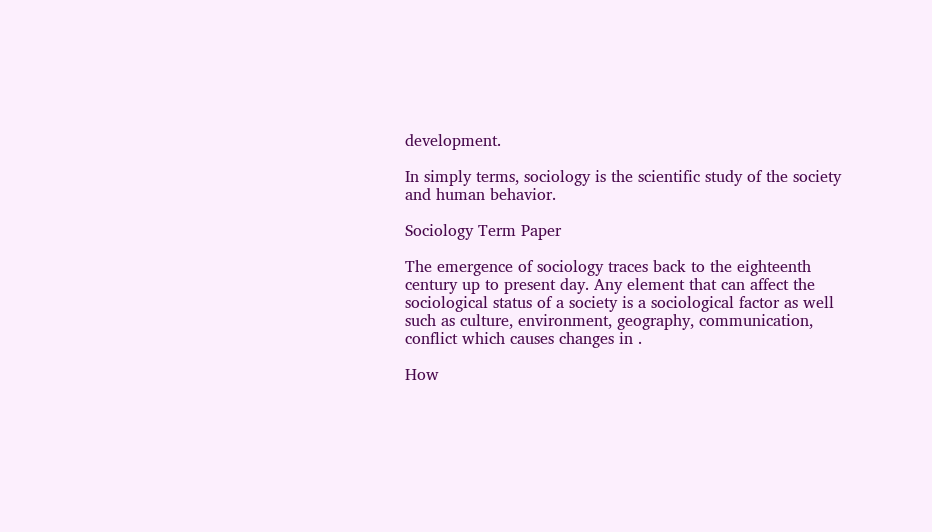development.

In simply terms, sociology is the scientific study of the society and human behavior.

Sociology Term Paper

The emergence of sociology traces back to the eighteenth century up to present day. Any element that can affect the sociological status of a society is a sociological factor as well such as culture, environment, geography, communication, conflict which causes changes in .

How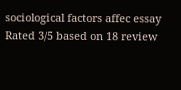sociological factors affec essay
Rated 3/5 based on 18 review